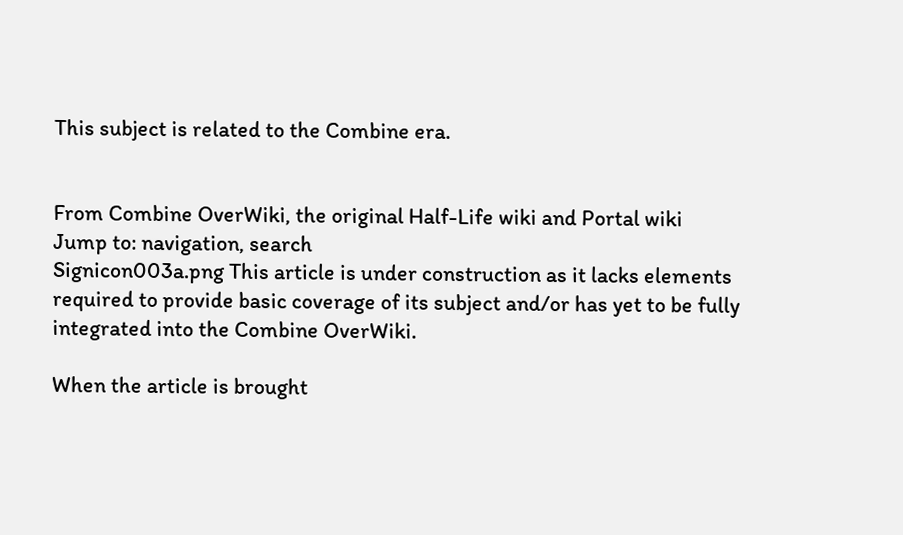This subject is related to the Combine era.


From Combine OverWiki, the original Half-Life wiki and Portal wiki
Jump to: navigation, search
Signicon003a.png This article is under construction as it lacks elements required to provide basic coverage of its subject and/or has yet to be fully integrated into the Combine OverWiki.

When the article is brought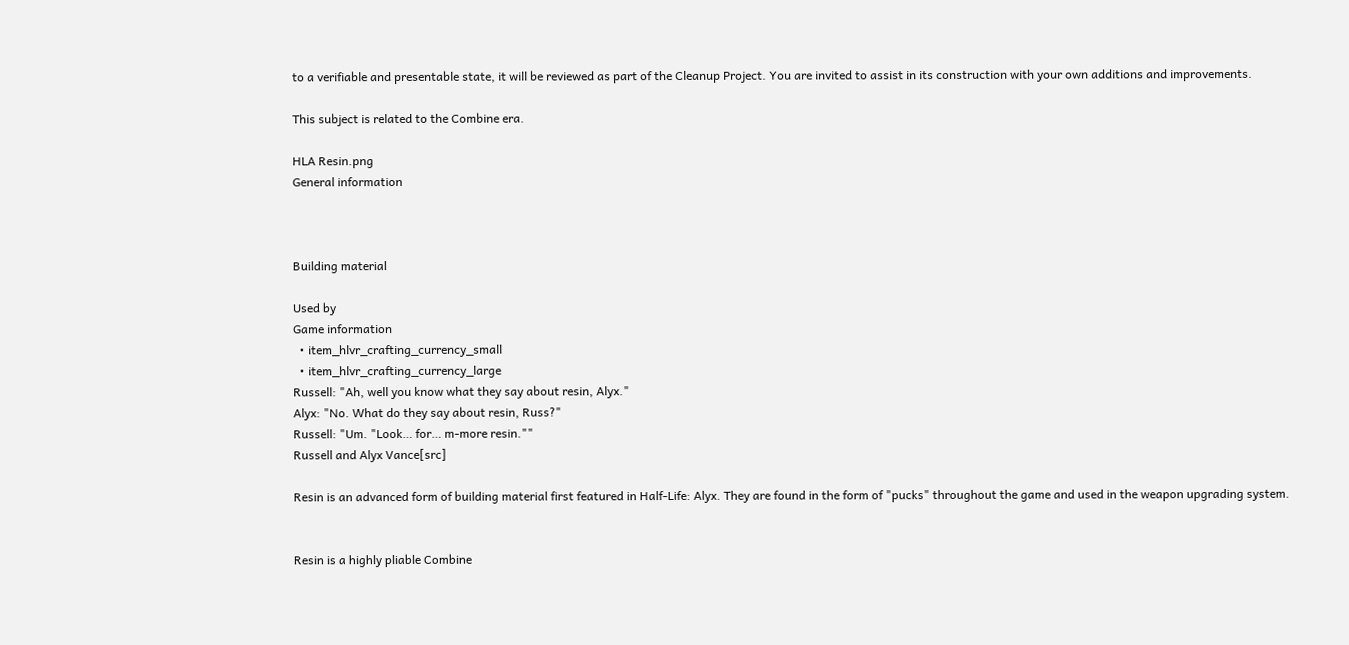to a verifiable and presentable state, it will be reviewed as part of the Cleanup Project. You are invited to assist in its construction with your own additions and improvements.

This subject is related to the Combine era.

HLA Resin.png
General information



Building material

Used by
Game information
  • item_hlvr_crafting_currency_small
  • item_hlvr_crafting_currency_large
Russell: "Ah, well you know what they say about resin, Alyx."
Alyx: "No. What do they say about resin, Russ?"
Russell: "Um. "Look… for… m-more resin.""
Russell and Alyx Vance[src]

Resin is an advanced form of building material first featured in Half-Life: Alyx. They are found in the form of "pucks" throughout the game and used in the weapon upgrading system.


Resin is a highly pliable Combine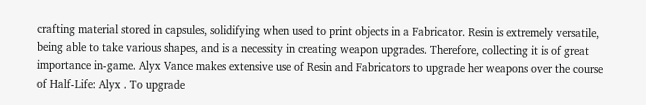crafting material stored in capsules, solidifying when used to print objects in a Fabricator. Resin is extremely versatile, being able to take various shapes, and is a necessity in creating weapon upgrades. Therefore, collecting it is of great importance in-game. Alyx Vance makes extensive use of Resin and Fabricators to upgrade her weapons over the course of Half-Life: Alyx . To upgrade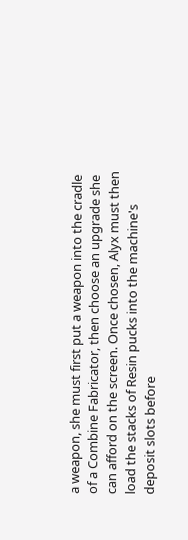a weapon, she must first put a weapon into the cradle of a Combine Fabricator, then choose an upgrade she can afford on the screen. Once chosen, Alyx must then load the stacks of Resin pucks into the machine's deposit slots before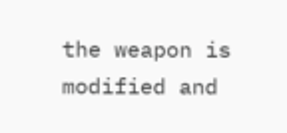the weapon is modified and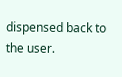dispensed back to the user.